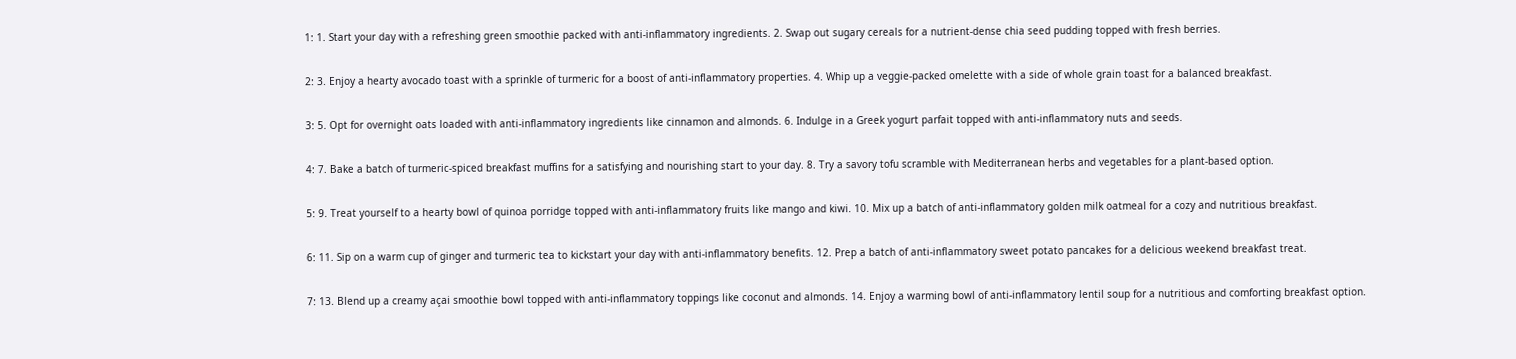1: 1. Start your day with a refreshing green smoothie packed with anti-inflammatory ingredients. 2. Swap out sugary cereals for a nutrient-dense chia seed pudding topped with fresh berries.

2: 3. Enjoy a hearty avocado toast with a sprinkle of turmeric for a boost of anti-inflammatory properties. 4. Whip up a veggie-packed omelette with a side of whole grain toast for a balanced breakfast.

3: 5. Opt for overnight oats loaded with anti-inflammatory ingredients like cinnamon and almonds. 6. Indulge in a Greek yogurt parfait topped with anti-inflammatory nuts and seeds.

4: 7. Bake a batch of turmeric-spiced breakfast muffins for a satisfying and nourishing start to your day. 8. Try a savory tofu scramble with Mediterranean herbs and vegetables for a plant-based option.

5: 9. Treat yourself to a hearty bowl of quinoa porridge topped with anti-inflammatory fruits like mango and kiwi. 10. Mix up a batch of anti-inflammatory golden milk oatmeal for a cozy and nutritious breakfast.

6: 11. Sip on a warm cup of ginger and turmeric tea to kickstart your day with anti-inflammatory benefits. 12. Prep a batch of anti-inflammatory sweet potato pancakes for a delicious weekend breakfast treat.

7: 13. Blend up a creamy açai smoothie bowl topped with anti-inflammatory toppings like coconut and almonds. 14. Enjoy a warming bowl of anti-inflammatory lentil soup for a nutritious and comforting breakfast option.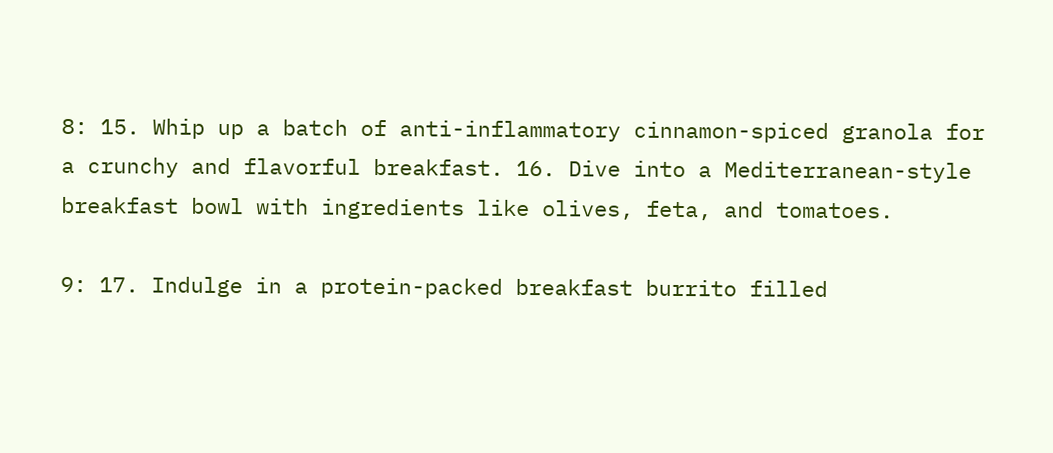8: 15. Whip up a batch of anti-inflammatory cinnamon-spiced granola for a crunchy and flavorful breakfast. 16. Dive into a Mediterranean-style breakfast bowl with ingredients like olives, feta, and tomatoes.

9: 17. Indulge in a protein-packed breakfast burrito filled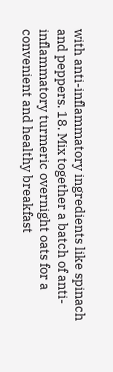with anti-inflammatory ingredients like spinach and peppers. 18. Mix together a batch of anti-inflammatory turmeric overnight oats for a convenient and healthy breakfast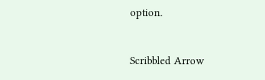option.


Scribbled Arrow